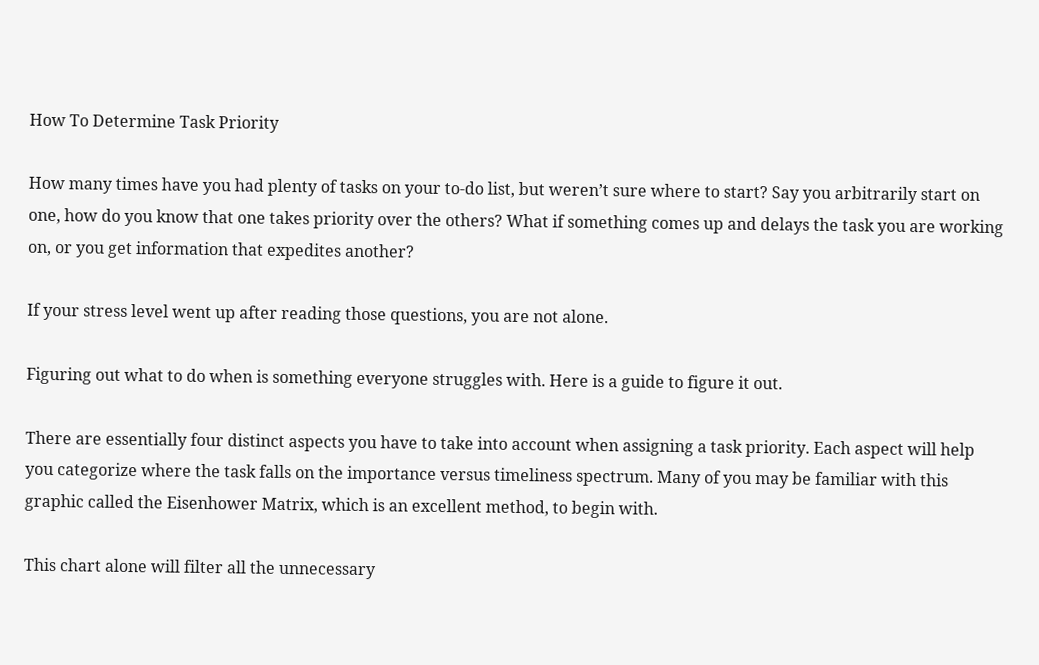How To Determine Task Priority

How many times have you had plenty of tasks on your to-do list, but weren’t sure where to start? Say you arbitrarily start on one, how do you know that one takes priority over the others? What if something comes up and delays the task you are working on, or you get information that expedites another?

If your stress level went up after reading those questions, you are not alone.

Figuring out what to do when is something everyone struggles with. Here is a guide to figure it out.

There are essentially four distinct aspects you have to take into account when assigning a task priority. Each aspect will help you categorize where the task falls on the importance versus timeliness spectrum. Many of you may be familiar with this graphic called the Eisenhower Matrix, which is an excellent method, to begin with.

This chart alone will filter all the unnecessary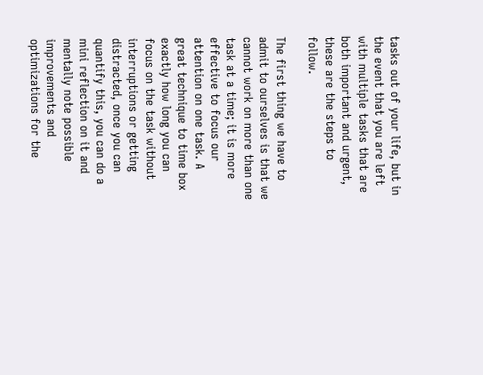tasks out of your life, but in the event that you are left with multiple tasks that are both important and urgent, these are the steps to follow.

The first thing we have to admit to ourselves is that we cannot work on more than one task at a time; it is more effective to focus our attention on one task. A great technique to time box exactly how long you can focus on the task without interruptions or getting distracted, once you can quantify this, you can do a mini reflection on it and mentally note possible improvements and optimizations for the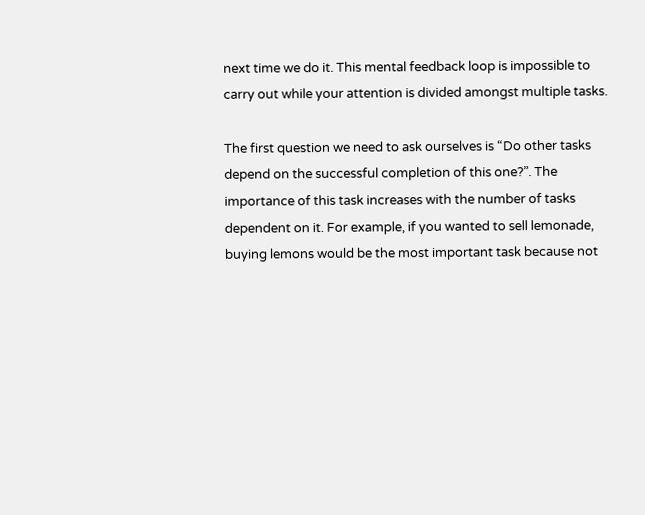next time we do it. This mental feedback loop is impossible to carry out while your attention is divided amongst multiple tasks.

The first question we need to ask ourselves is “Do other tasks depend on the successful completion of this one?”. The importance of this task increases with the number of tasks dependent on it. For example, if you wanted to sell lemonade, buying lemons would be the most important task because not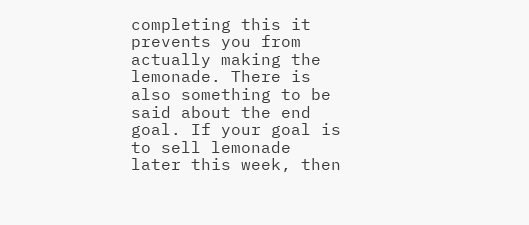completing this it prevents you from actually making the lemonade. There is also something to be said about the end goal. If your goal is to sell lemonade later this week, then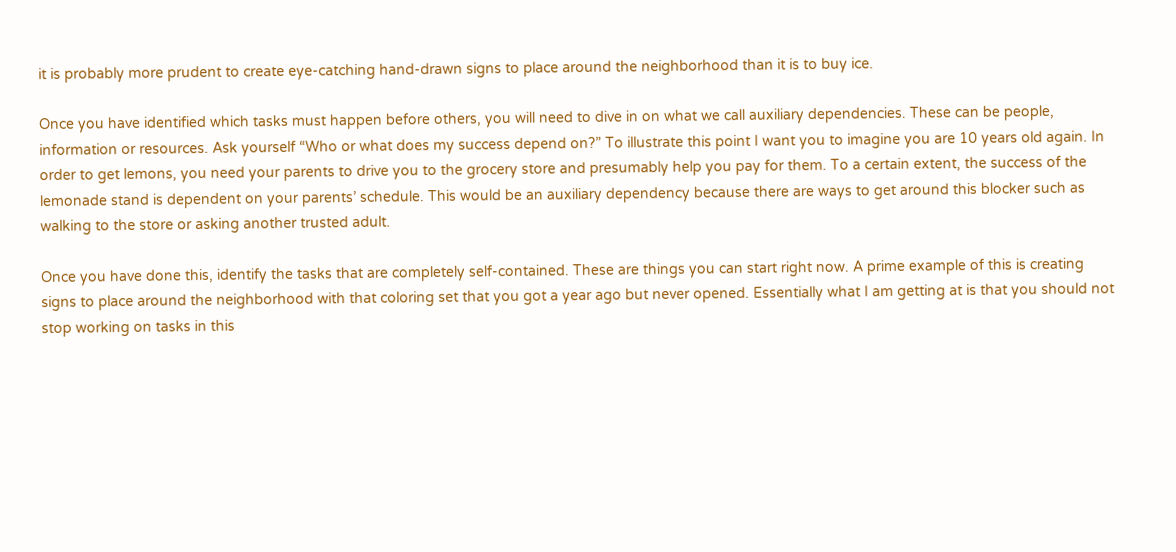it is probably more prudent to create eye-catching hand-drawn signs to place around the neighborhood than it is to buy ice.

Once you have identified which tasks must happen before others, you will need to dive in on what we call auxiliary dependencies. These can be people, information or resources. Ask yourself “Who or what does my success depend on?” To illustrate this point I want you to imagine you are 10 years old again. In order to get lemons, you need your parents to drive you to the grocery store and presumably help you pay for them. To a certain extent, the success of the lemonade stand is dependent on your parents’ schedule. This would be an auxiliary dependency because there are ways to get around this blocker such as walking to the store or asking another trusted adult.

Once you have done this, identify the tasks that are completely self-contained. These are things you can start right now. A prime example of this is creating signs to place around the neighborhood with that coloring set that you got a year ago but never opened. Essentially what I am getting at is that you should not stop working on tasks in this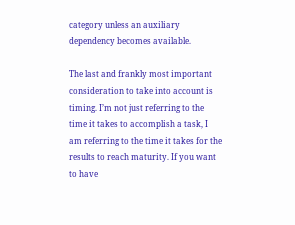category unless an auxiliary dependency becomes available.

The last and frankly most important consideration to take into account is timing. I’m not just referring to the time it takes to accomplish a task, I am referring to the time it takes for the results to reach maturity. If you want to have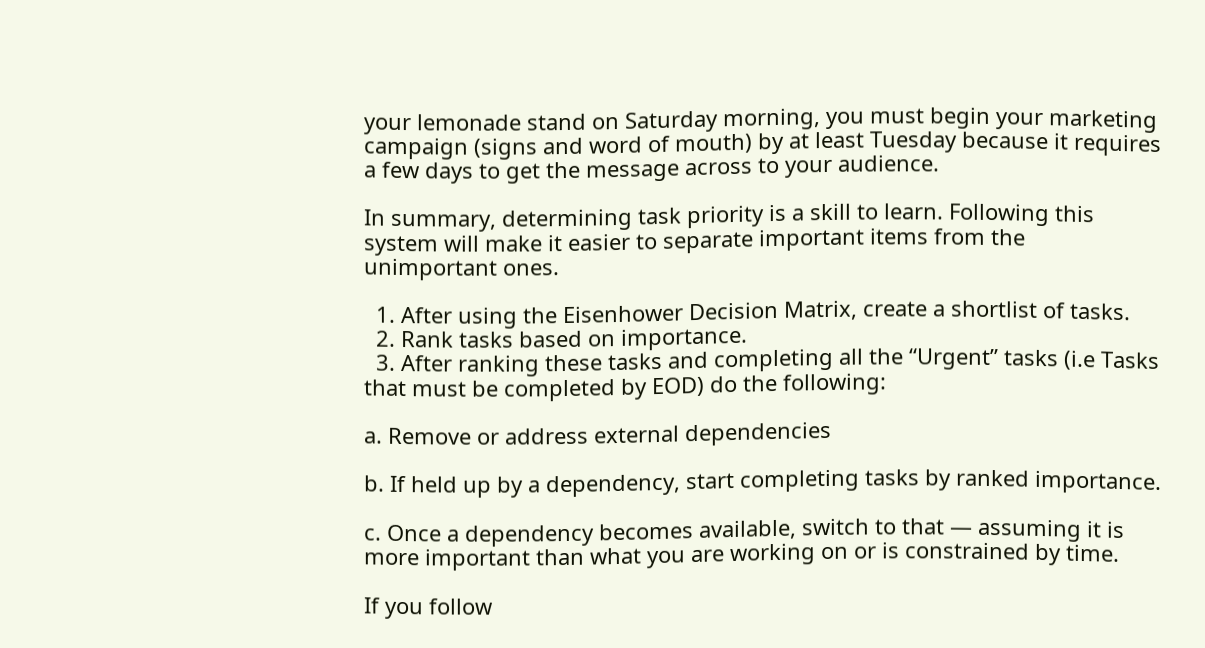your lemonade stand on Saturday morning, you must begin your marketing campaign (signs and word of mouth) by at least Tuesday because it requires a few days to get the message across to your audience.

In summary, determining task priority is a skill to learn. Following this system will make it easier to separate important items from the unimportant ones.

  1. After using the Eisenhower Decision Matrix, create a shortlist of tasks.
  2. Rank tasks based on importance.
  3. After ranking these tasks and completing all the “Urgent” tasks (i.e Tasks that must be completed by EOD) do the following:

a. Remove or address external dependencies

b. If held up by a dependency, start completing tasks by ranked importance.

c. Once a dependency becomes available, switch to that — assuming it is more important than what you are working on or is constrained by time.

If you follow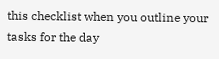this checklist when you outline your tasks for the day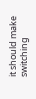it should make switching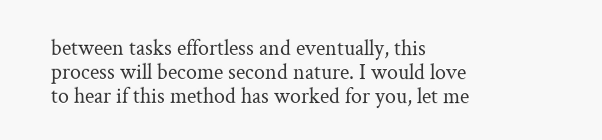between tasks effortless and eventually, this process will become second nature. I would love to hear if this method has worked for you, let me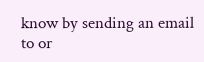know by sending an email to or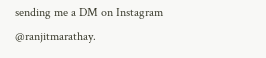sending me a DM on Instagram @ranjitmarathay.